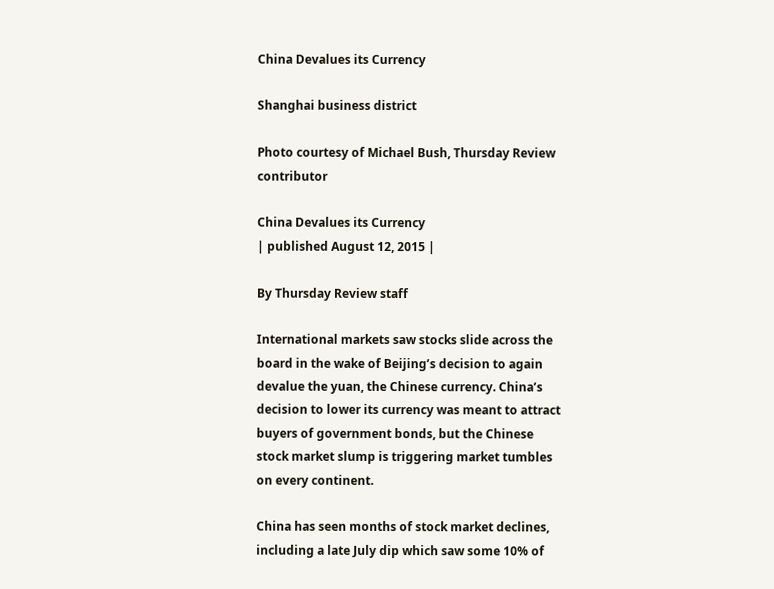China Devalues its Currency

Shanghai business district

Photo courtesy of Michael Bush, Thursday Review contributor

China Devalues its Currency
| published August 12, 2015 |

By Thursday Review staff

International markets saw stocks slide across the board in the wake of Beijing’s decision to again devalue the yuan, the Chinese currency. China’s decision to lower its currency was meant to attract buyers of government bonds, but the Chinese stock market slump is triggering market tumbles on every continent.

China has seen months of stock market declines, including a late July dip which saw some 10% of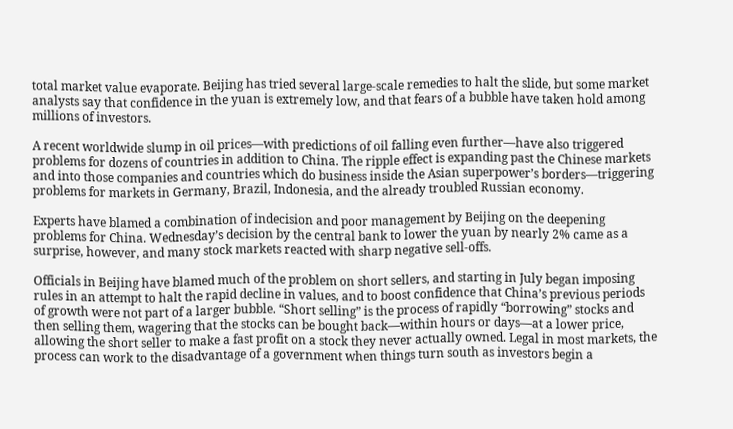total market value evaporate. Beijing has tried several large-scale remedies to halt the slide, but some market analysts say that confidence in the yuan is extremely low, and that fears of a bubble have taken hold among millions of investors.

A recent worldwide slump in oil prices—with predictions of oil falling even further—have also triggered problems for dozens of countries in addition to China. The ripple effect is expanding past the Chinese markets and into those companies and countries which do business inside the Asian superpower’s borders—triggering problems for markets in Germany, Brazil, Indonesia, and the already troubled Russian economy.

Experts have blamed a combination of indecision and poor management by Beijing on the deepening problems for China. Wednesday’s decision by the central bank to lower the yuan by nearly 2% came as a surprise, however, and many stock markets reacted with sharp negative sell-offs.

Officials in Beijing have blamed much of the problem on short sellers, and starting in July began imposing rules in an attempt to halt the rapid decline in values, and to boost confidence that China’s previous periods of growth were not part of a larger bubble. “Short selling” is the process of rapidly “borrowing” stocks and then selling them, wagering that the stocks can be bought back—within hours or days—at a lower price, allowing the short seller to make a fast profit on a stock they never actually owned. Legal in most markets, the process can work to the disadvantage of a government when things turn south as investors begin a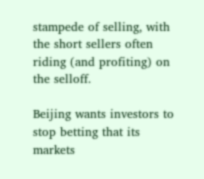stampede of selling, with the short sellers often riding (and profiting) on the selloff.

Beijing wants investors to stop betting that its markets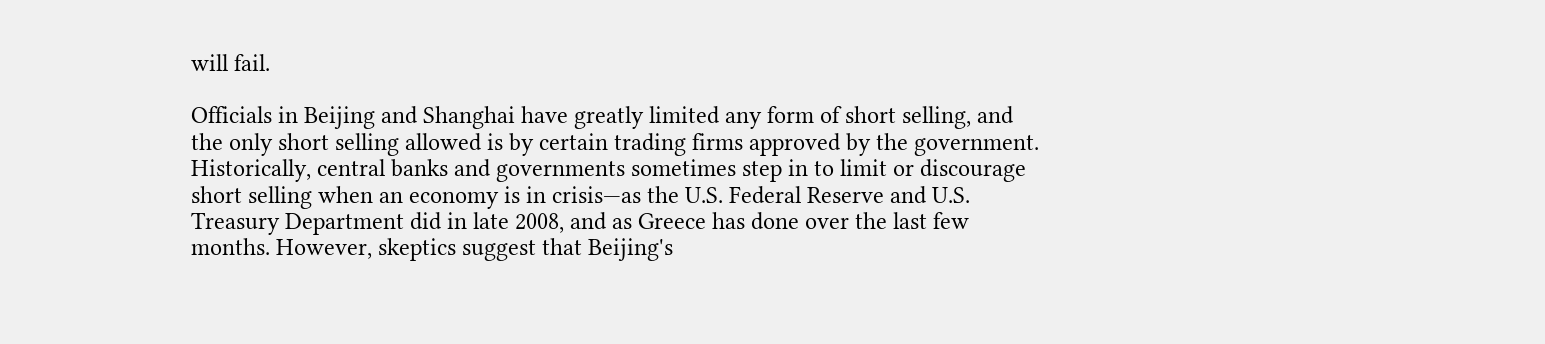will fail.

Officials in Beijing and Shanghai have greatly limited any form of short selling, and the only short selling allowed is by certain trading firms approved by the government. Historically, central banks and governments sometimes step in to limit or discourage short selling when an economy is in crisis—as the U.S. Federal Reserve and U.S. Treasury Department did in late 2008, and as Greece has done over the last few months. However, skeptics suggest that Beijing's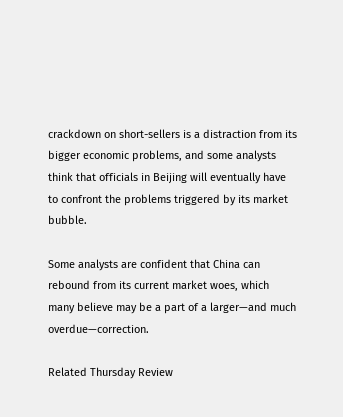crackdown on short-sellers is a distraction from its bigger economic problems, and some analysts think that officials in Beijing will eventually have to confront the problems triggered by its market bubble.

Some analysts are confident that China can rebound from its current market woes, which many believe may be a part of a larger—and much overdue—correction.

Related Thursday Review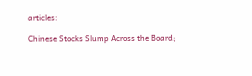articles:

Chinese Stocks Slump Across the Board;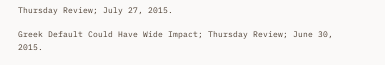Thursday Review; July 27, 2015.

Greek Default Could Have Wide Impact; Thursday Review; June 30, 2015.